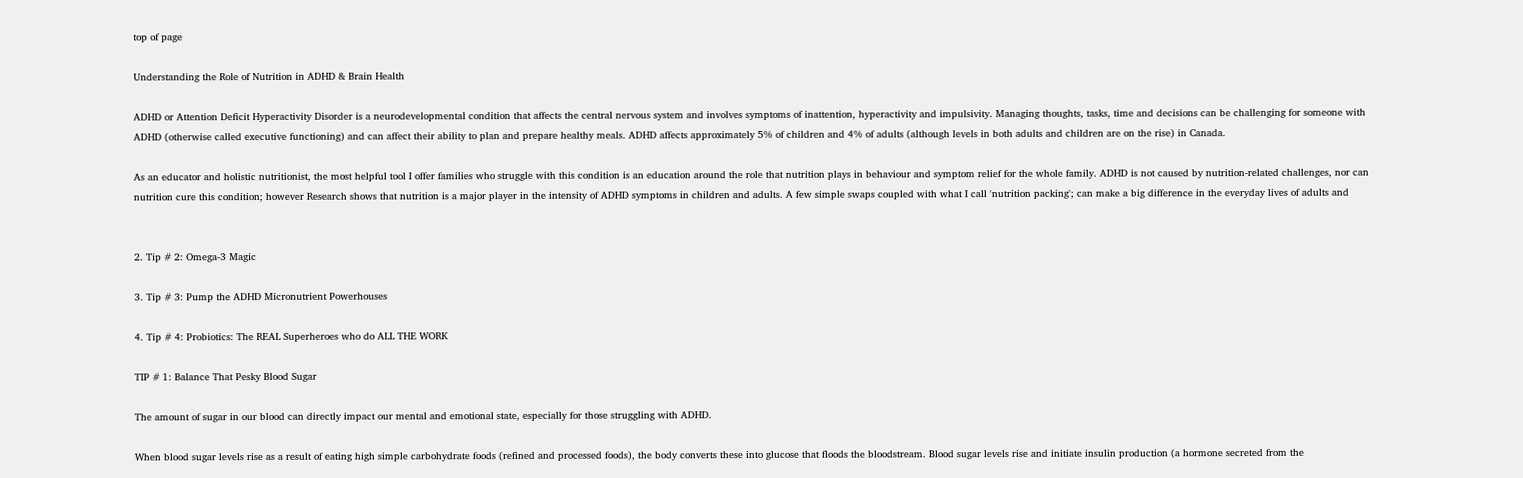top of page

Understanding the Role of Nutrition in ADHD & Brain Health

ADHD or Attention Deficit Hyperactivity Disorder is a neurodevelopmental condition that affects the central nervous system and involves symptoms of inattention, hyperactivity and impulsivity. Managing thoughts, tasks, time and decisions can be challenging for someone with ADHD (otherwise called executive functioning) and can affect their ability to plan and prepare healthy meals. ADHD affects approximately 5% of children and 4% of adults (although levels in both adults and children are on the rise) in Canada.

As an educator and holistic nutritionist, the most helpful tool I offer families who struggle with this condition is an education around the role that nutrition plays in behaviour and symptom relief for the whole family. ADHD is not caused by nutrition-related challenges, nor can nutrition cure this condition; however Research shows that nutrition is a major player in the intensity of ADHD symptoms in children and adults. A few simple swaps coupled with what I call 'nutrition packing'; can make a big difference in the everyday lives of adults and


2. Tip # 2: Omega-3 Magic

3. Tip # 3: Pump the ADHD Micronutrient Powerhouses

4. Tip # 4: Probiotics: The REAL Superheroes who do ALL THE WORK

TIP # 1: Balance That Pesky Blood Sugar

The amount of sugar in our blood can directly impact our mental and emotional state, especially for those struggling with ADHD.

When blood sugar levels rise as a result of eating high simple carbohydrate foods (refined and processed foods), the body converts these into glucose that floods the bloodstream. Blood sugar levels rise and initiate insulin production (a hormone secreted from the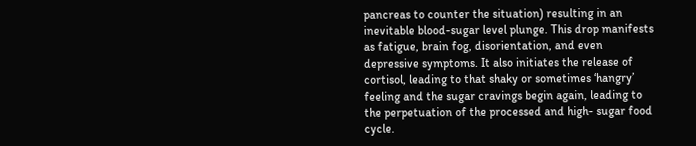pancreas to counter the situation) resulting in an inevitable blood-sugar level plunge. This drop manifests as fatigue, brain fog, disorientation, and even depressive symptoms. It also initiates the release of cortisol, leading to that shaky or sometimes ‘hangry’ feeling and the sugar cravings begin again, leading to the perpetuation of the processed and high- sugar food cycle.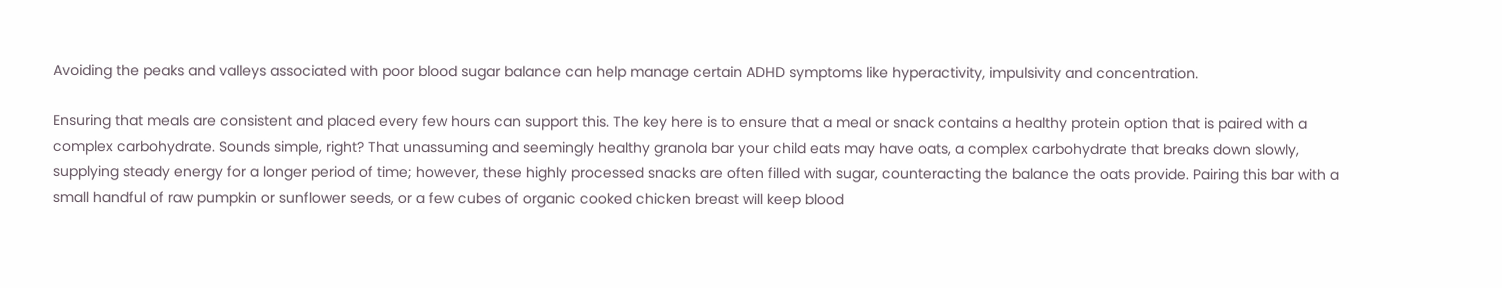Avoiding the peaks and valleys associated with poor blood sugar balance can help manage certain ADHD symptoms like hyperactivity, impulsivity and concentration.

Ensuring that meals are consistent and placed every few hours can support this. The key here is to ensure that a meal or snack contains a healthy protein option that is paired with a complex carbohydrate. Sounds simple, right? That unassuming and seemingly healthy granola bar your child eats may have oats, a complex carbohydrate that breaks down slowly, supplying steady energy for a longer period of time; however, these highly processed snacks are often filled with sugar, counteracting the balance the oats provide. Pairing this bar with a small handful of raw pumpkin or sunflower seeds, or a few cubes of organic cooked chicken breast will keep blood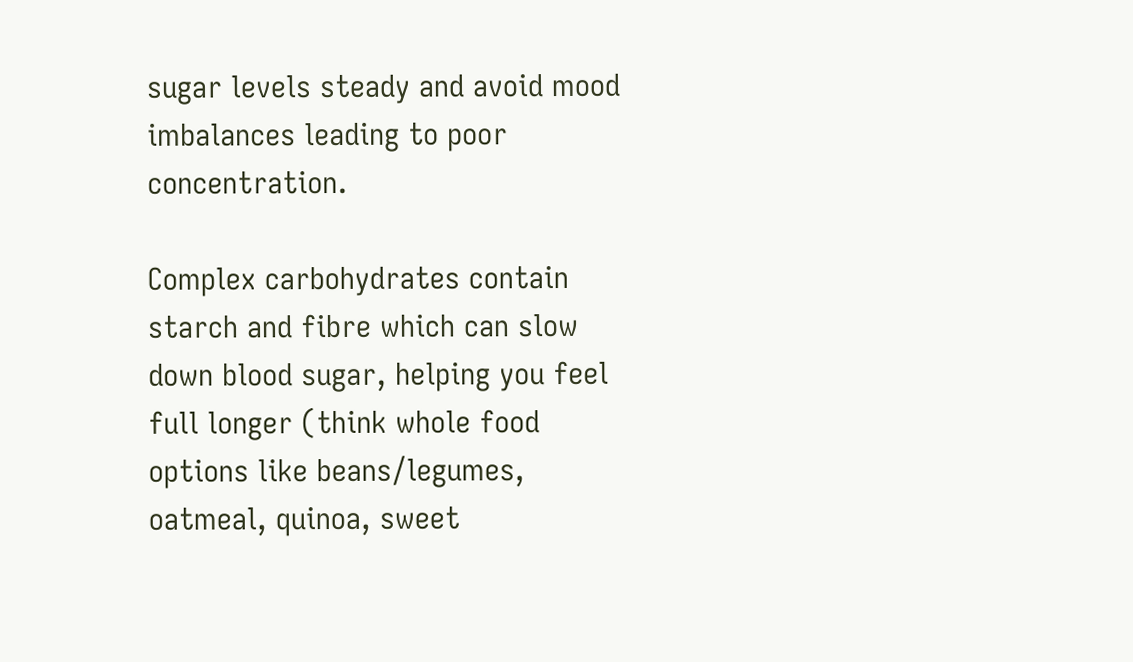sugar levels steady and avoid mood imbalances leading to poor concentration.

Complex carbohydrates contain starch and fibre which can slow down blood sugar, helping you feel full longer (think whole food options like beans/legumes, oatmeal, quinoa, sweet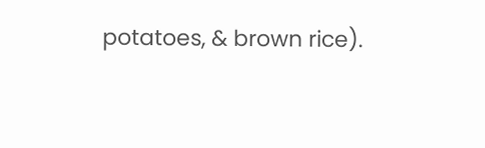potatoes, & brown rice).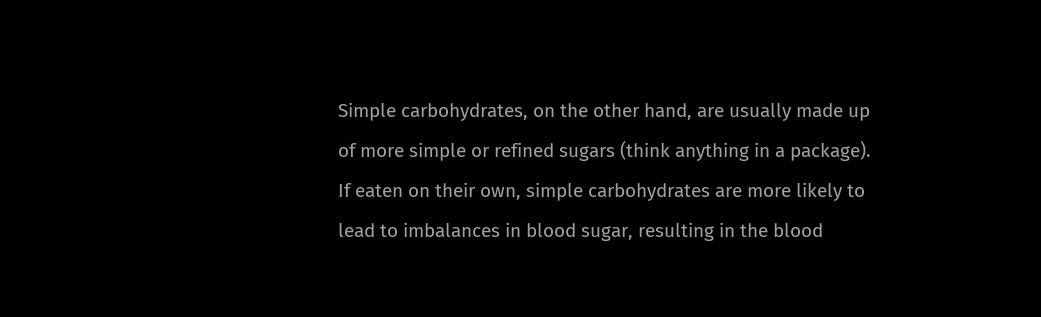Simple carbohydrates, on the other hand, are usually made up of more simple or refined sugars (think anything in a package). If eaten on their own, simple carbohydrates are more likely to lead to imbalances in blood sugar, resulting in the blood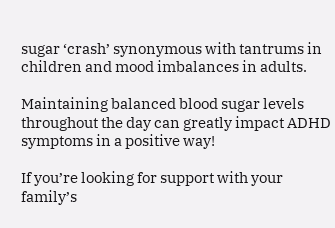sugar ‘crash’ synonymous with tantrums in children and mood imbalances in adults.

Maintaining balanced blood sugar levels throughout the day can greatly impact ADHD symptoms in a positive way!

If you’re looking for support with your family’s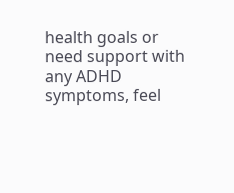health goals or need support with any ADHD symptoms, feel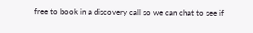free to book in a discovery call so we can chat to see if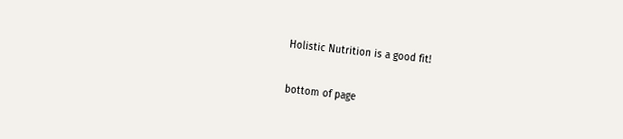Holistic Nutrition is a good fit!


bottom of page